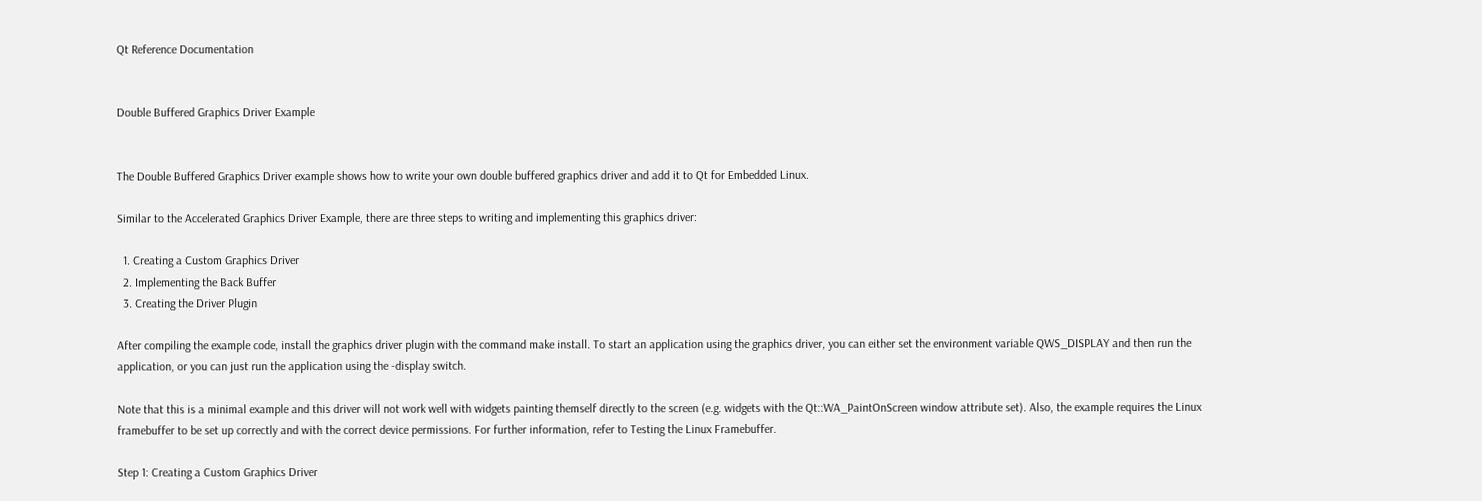Qt Reference Documentation


Double Buffered Graphics Driver Example


The Double Buffered Graphics Driver example shows how to write your own double buffered graphics driver and add it to Qt for Embedded Linux.

Similar to the Accelerated Graphics Driver Example, there are three steps to writing and implementing this graphics driver:

  1. Creating a Custom Graphics Driver
  2. Implementing the Back Buffer
  3. Creating the Driver Plugin

After compiling the example code, install the graphics driver plugin with the command make install. To start an application using the graphics driver, you can either set the environment variable QWS_DISPLAY and then run the application, or you can just run the application using the -display switch.

Note that this is a minimal example and this driver will not work well with widgets painting themself directly to the screen (e.g. widgets with the Qt::WA_PaintOnScreen window attribute set). Also, the example requires the Linux framebuffer to be set up correctly and with the correct device permissions. For further information, refer to Testing the Linux Framebuffer.

Step 1: Creating a Custom Graphics Driver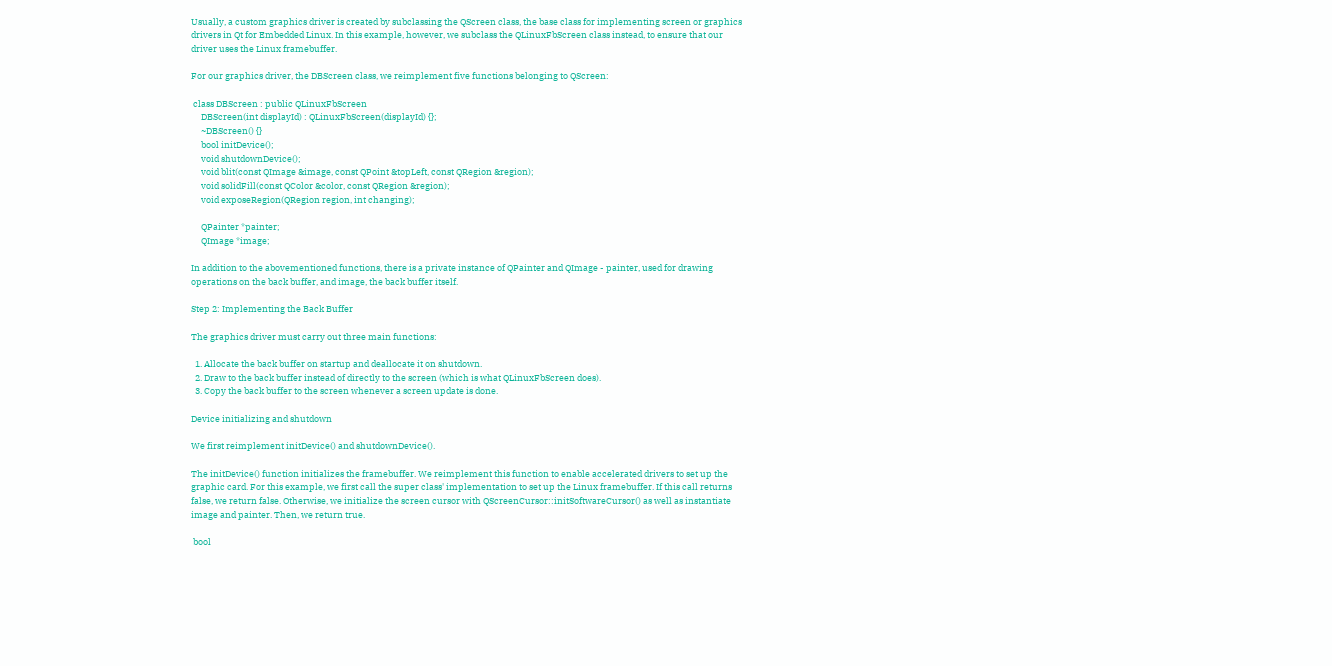Usually, a custom graphics driver is created by subclassing the QScreen class, the base class for implementing screen or graphics drivers in Qt for Embedded Linux. In this example, however, we subclass the QLinuxFbScreen class instead, to ensure that our driver uses the Linux framebuffer.

For our graphics driver, the DBScreen class, we reimplement five functions belonging to QScreen:

 class DBScreen : public QLinuxFbScreen
     DBScreen(int displayId) : QLinuxFbScreen(displayId) {};
     ~DBScreen() {}
     bool initDevice();
     void shutdownDevice();
     void blit(const QImage &image, const QPoint &topLeft, const QRegion &region);
     void solidFill(const QColor &color, const QRegion &region);
     void exposeRegion(QRegion region, int changing);

     QPainter *painter;
     QImage *image;

In addition to the abovementioned functions, there is a private instance of QPainter and QImage - painter, used for drawing operations on the back buffer, and image, the back buffer itself.

Step 2: Implementing the Back Buffer

The graphics driver must carry out three main functions:

  1. Allocate the back buffer on startup and deallocate it on shutdown.
  2. Draw to the back buffer instead of directly to the screen (which is what QLinuxFbScreen does).
  3. Copy the back buffer to the screen whenever a screen update is done.

Device initializing and shutdown

We first reimplement initDevice() and shutdownDevice().

The initDevice() function initializes the framebuffer. We reimplement this function to enable accelerated drivers to set up the graphic card. For this example, we first call the super class' implementation to set up the Linux framebuffer. If this call returns false, we return false. Otherwise, we initialize the screen cursor with QScreenCursor::initSoftwareCursor() as well as instantiate image and painter. Then, we return true.

 bool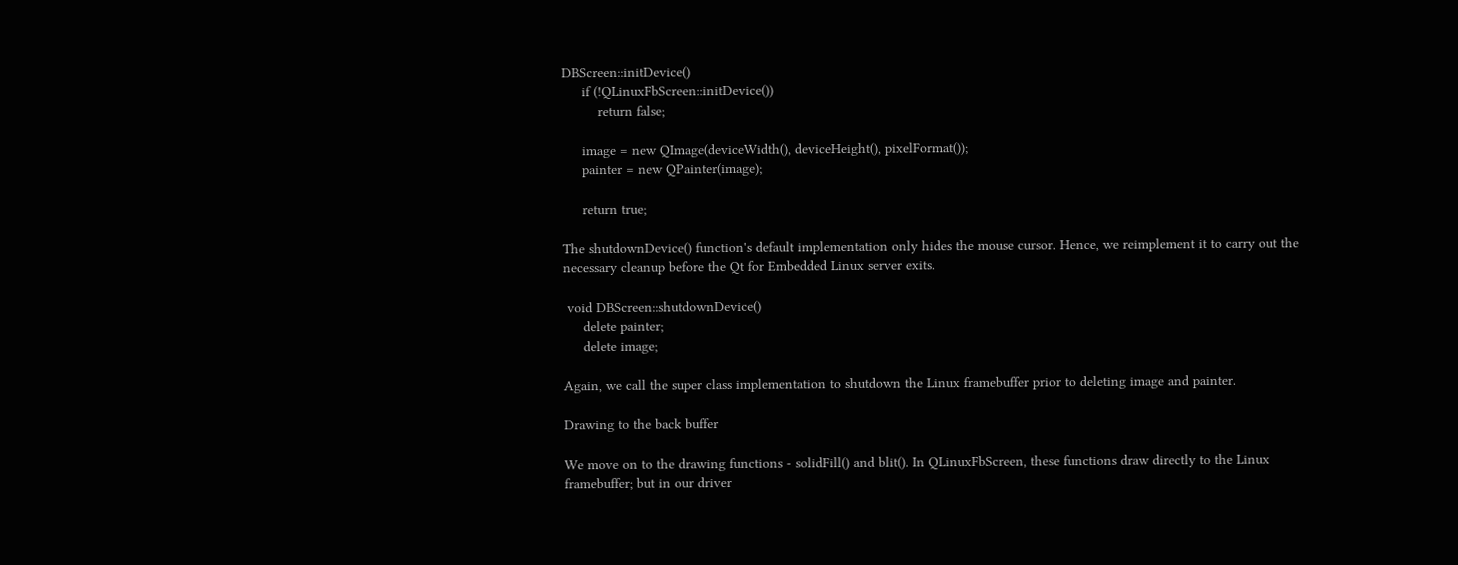DBScreen::initDevice()
     if (!QLinuxFbScreen::initDevice())
         return false;

     image = new QImage(deviceWidth(), deviceHeight(), pixelFormat());
     painter = new QPainter(image);

     return true;

The shutdownDevice() function's default implementation only hides the mouse cursor. Hence, we reimplement it to carry out the necessary cleanup before the Qt for Embedded Linux server exits.

 void DBScreen::shutdownDevice()
     delete painter;
     delete image;

Again, we call the super class implementation to shutdown the Linux framebuffer prior to deleting image and painter.

Drawing to the back buffer

We move on to the drawing functions - solidFill() and blit(). In QLinuxFbScreen, these functions draw directly to the Linux framebuffer; but in our driver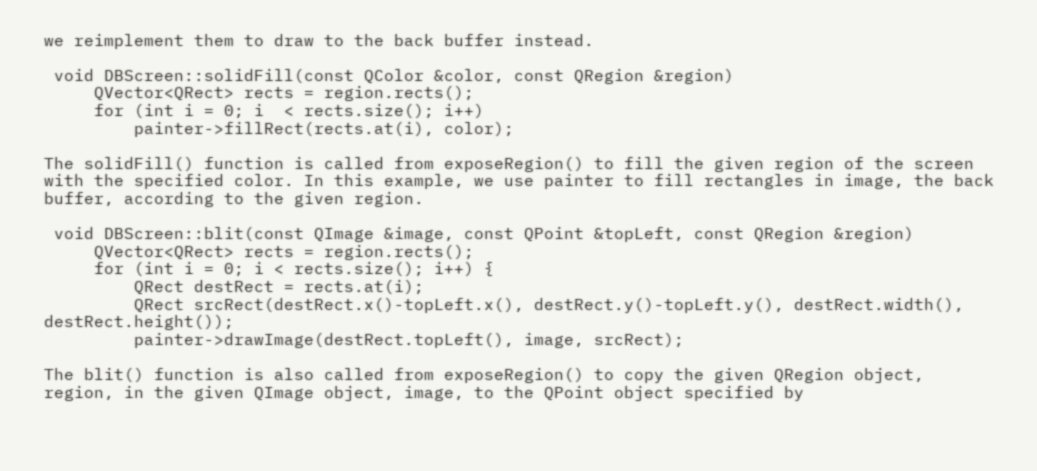we reimplement them to draw to the back buffer instead.

 void DBScreen::solidFill(const QColor &color, const QRegion &region)
     QVector<QRect> rects = region.rects();
     for (int i = 0; i  < rects.size(); i++)
         painter->fillRect(rects.at(i), color);

The solidFill() function is called from exposeRegion() to fill the given region of the screen with the specified color. In this example, we use painter to fill rectangles in image, the back buffer, according to the given region.

 void DBScreen::blit(const QImage &image, const QPoint &topLeft, const QRegion &region)
     QVector<QRect> rects = region.rects();
     for (int i = 0; i < rects.size(); i++) {
         QRect destRect = rects.at(i);
         QRect srcRect(destRect.x()-topLeft.x(), destRect.y()-topLeft.y(), destRect.width(), destRect.height());
         painter->drawImage(destRect.topLeft(), image, srcRect);

The blit() function is also called from exposeRegion() to copy the given QRegion object, region, in the given QImage object, image, to the QPoint object specified by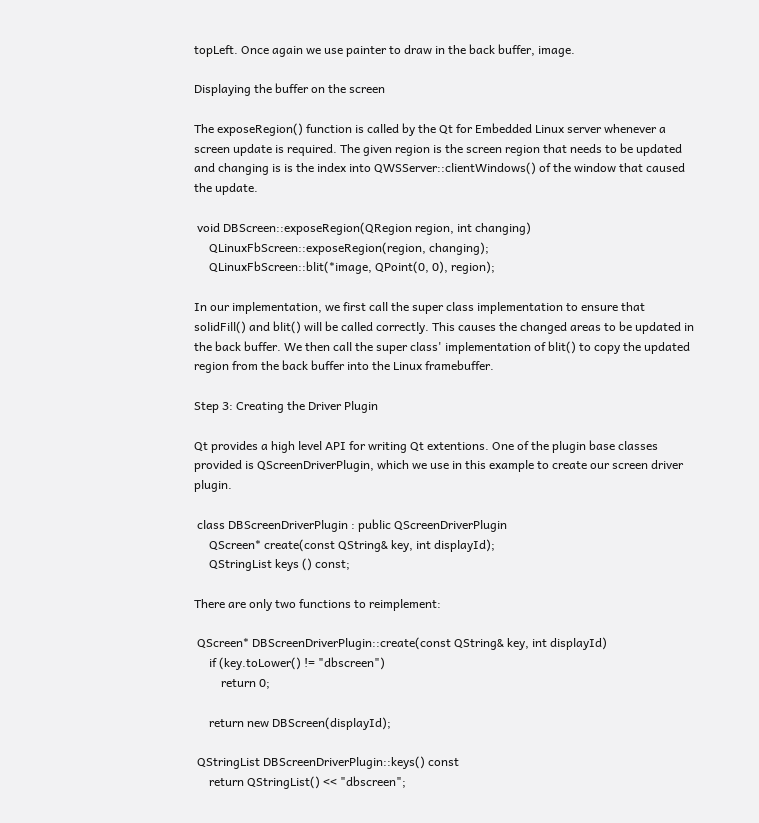topLeft. Once again we use painter to draw in the back buffer, image.

Displaying the buffer on the screen

The exposeRegion() function is called by the Qt for Embedded Linux server whenever a screen update is required. The given region is the screen region that needs to be updated and changing is is the index into QWSServer::clientWindows() of the window that caused the update.

 void DBScreen::exposeRegion(QRegion region, int changing)
     QLinuxFbScreen::exposeRegion(region, changing);
     QLinuxFbScreen::blit(*image, QPoint(0, 0), region);

In our implementation, we first call the super class implementation to ensure that solidFill() and blit() will be called correctly. This causes the changed areas to be updated in the back buffer. We then call the super class' implementation of blit() to copy the updated region from the back buffer into the Linux framebuffer.

Step 3: Creating the Driver Plugin

Qt provides a high level API for writing Qt extentions. One of the plugin base classes provided is QScreenDriverPlugin, which we use in this example to create our screen driver plugin.

 class DBScreenDriverPlugin : public QScreenDriverPlugin
     QScreen* create(const QString& key, int displayId);
     QStringList keys () const;

There are only two functions to reimplement:

 QScreen* DBScreenDriverPlugin::create(const QString& key, int displayId)
     if (key.toLower() != "dbscreen")
         return 0;

     return new DBScreen(displayId);

 QStringList DBScreenDriverPlugin::keys() const
     return QStringList() << "dbscreen";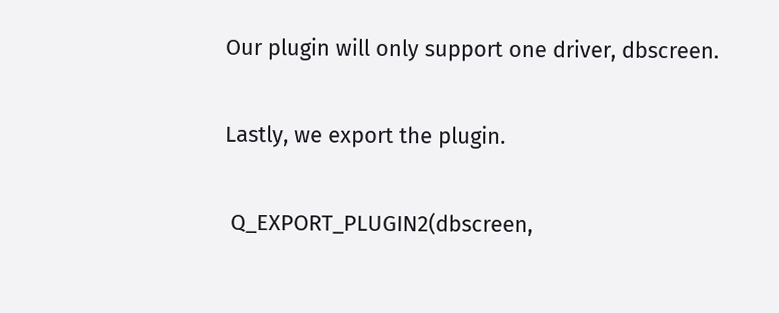Our plugin will only support one driver, dbscreen.

Lastly, we export the plugin.

 Q_EXPORT_PLUGIN2(dbscreen,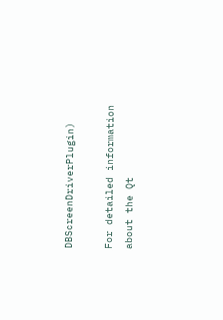DBScreenDriverPlugin)

For detailed information about the Qt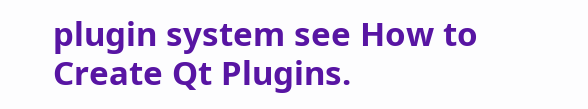plugin system see How to Create Qt Plugins.